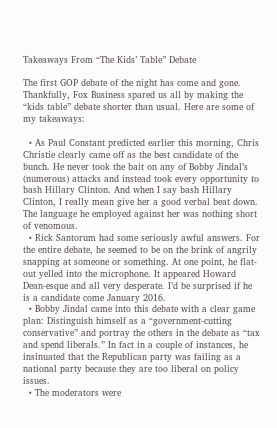Takeaways From “The Kids’ Table” Debate

The first GOP debate of the night has come and gone. Thankfully, Fox Business spared us all by making the “kids table” debate shorter than usual. Here are some of my takeaways:

  • As Paul Constant predicted earlier this morning, Chris Christie clearly came off as the best candidate of the bunch. He never took the bait on any of Bobby Jindal’s (numerous) attacks and instead took every opportunity to bash Hillary Clinton. And when I say bash Hillary Clinton, I really mean give her a good verbal beat down. The language he employed against her was nothing short of venomous.
  • Rick Santorum had some seriously awful answers. For the entire debate, he seemed to be on the brink of angrily snapping at someone or something. At one point, he flat-out yelled into the microphone. It appeared Howard Dean-esque and all very desperate. I’d be surprised if he is a candidate come January 2016.
  • Bobby Jindal came into this debate with a clear game plan: Distinguish himself as a “government-cutting conservative” and portray the others in the debate as “tax and spend liberals.” In fact in a couple of instances, he insinuated that the Republican party was failing as a national party because they are too liberal on policy issues.
  • The moderators were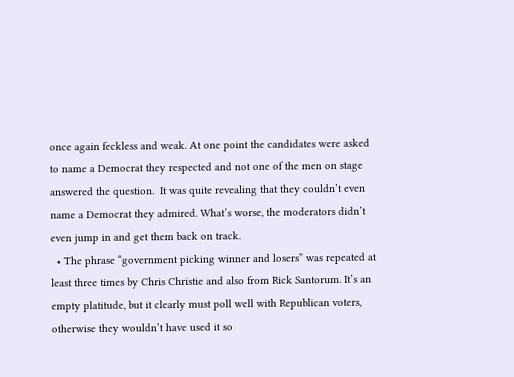once again feckless and weak. At one point the candidates were asked to name a Democrat they respected and not one of the men on stage answered the question.  It was quite revealing that they couldn’t even name a Democrat they admired. What’s worse, the moderators didn’t even jump in and get them back on track.
  • The phrase “government picking winner and losers” was repeated at least three times by Chris Christie and also from Rick Santorum. It’s an empty platitude, but it clearly must poll well with Republican voters, otherwise they wouldn’t have used it so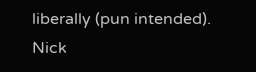liberally (pun intended).
Nick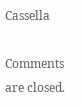Cassella

Comments are closed.